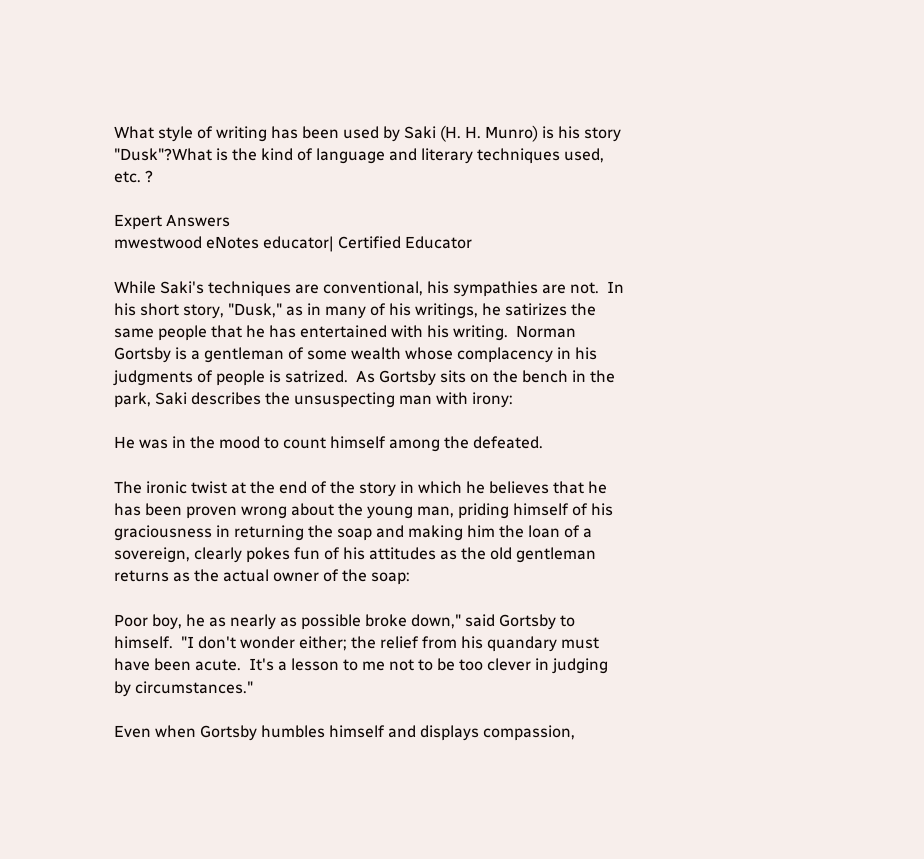What style of writing has been used by Saki (H. H. Munro) is his story "Dusk"?What is the kind of language and literary techniques used, etc. ?

Expert Answers
mwestwood eNotes educator| Certified Educator

While Saki's techniques are conventional, his sympathies are not.  In his short story, "Dusk," as in many of his writings, he satirizes the same people that he has entertained with his writing.  Norman Gortsby is a gentleman of some wealth whose complacency in his judgments of people is satrized.  As Gortsby sits on the bench in the park, Saki describes the unsuspecting man with irony:

He was in the mood to count himself among the defeated.

The ironic twist at the end of the story in which he believes that he has been proven wrong about the young man, priding himself of his graciousness in returning the soap and making him the loan of a sovereign, clearly pokes fun of his attitudes as the old gentleman returns as the actual owner of the soap:

Poor boy, he as nearly as possible broke down," said Gortsby to himself.  "I don't wonder either; the relief from his quandary must have been acute.  It's a lesson to me not to be too clever in judging by circumstances."

Even when Gortsby humbles himself and displays compassion,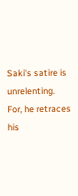Saki's satire is unrelenting.  For, he retraces his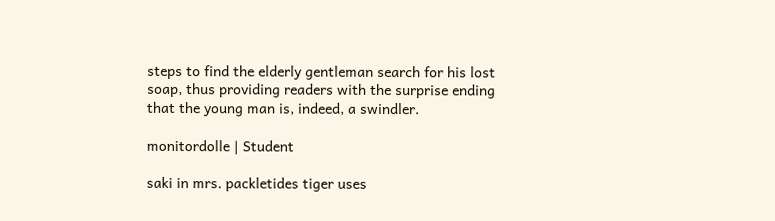steps to find the elderly gentleman search for his lost soap, thus providing readers with the surprise ending that the young man is, indeed, a swindler.

monitordolle | Student

saki in mrs. packletides tiger uses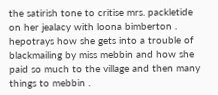the satirish tone to critise mrs. packletide on her jealacy with loona bimberton . hepotrays how she gets into a trouble of blackmailing by miss mebbin and how she paid so much to the village and then many things to mebbin .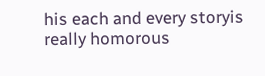his each and every storyis really homorous